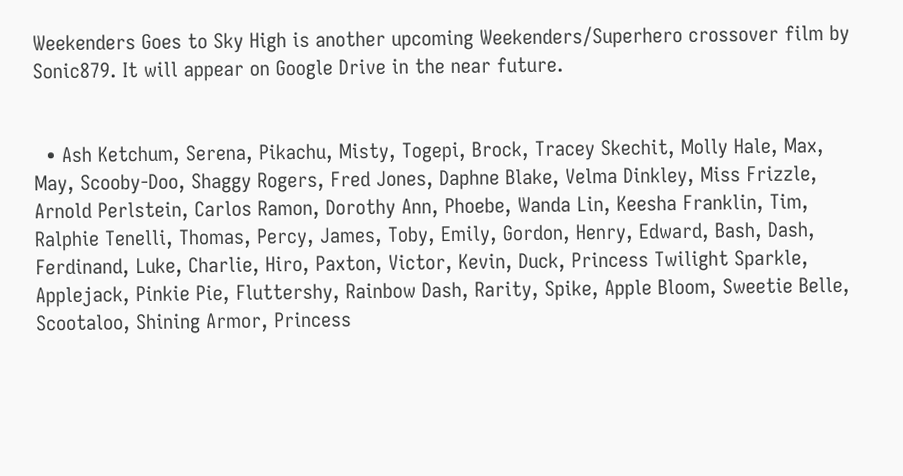Weekenders Goes to Sky High is another upcoming Weekenders/Superhero crossover film by Sonic879. It will appear on Google Drive in the near future.


  • Ash Ketchum, Serena, Pikachu, Misty, Togepi, Brock, Tracey Skechit, Molly Hale, Max, May, Scooby-Doo, Shaggy Rogers, Fred Jones, Daphne Blake, Velma Dinkley, Miss Frizzle, Arnold Perlstein, Carlos Ramon, Dorothy Ann, Phoebe, Wanda Lin, Keesha Franklin, Tim, Ralphie Tenelli, Thomas, Percy, James, Toby, Emily, Gordon, Henry, Edward, Bash, Dash, Ferdinand, Luke, Charlie, Hiro, Paxton, Victor, Kevin, Duck, Princess Twilight Sparkle, Applejack, Pinkie Pie, Fluttershy, Rainbow Dash, Rarity, Spike, Apple Bloom, Sweetie Belle, Scootaloo, Shining Armor, Princess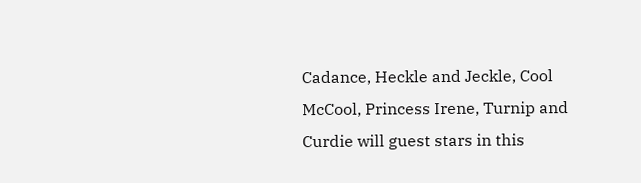Cadance, Heckle and Jeckle, Cool McCool, Princess Irene, Turnip and Curdie will guest stars in this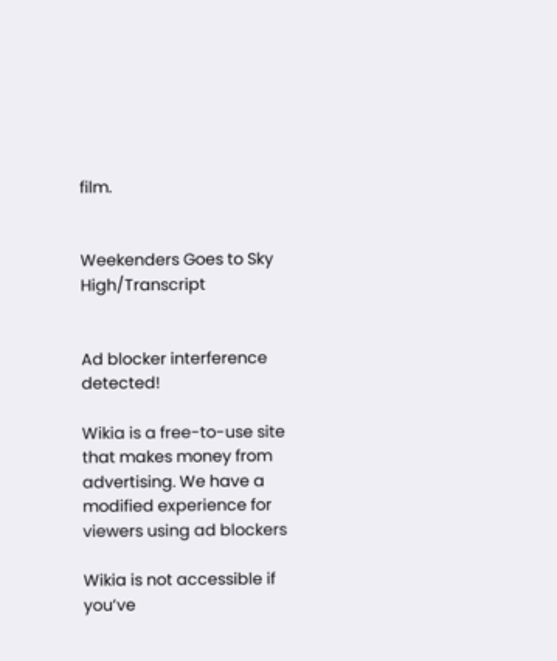film.


Weekenders Goes to Sky High/Transcript


Ad blocker interference detected!

Wikia is a free-to-use site that makes money from advertising. We have a modified experience for viewers using ad blockers

Wikia is not accessible if you’ve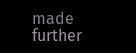made further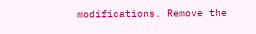modifications. Remove the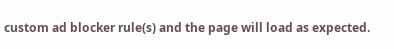custom ad blocker rule(s) and the page will load as expected.